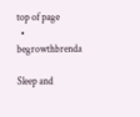top of page
  • begrowthbrenda

Sleep and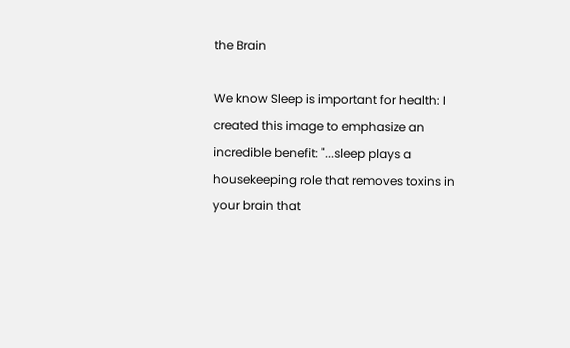the Brain

We know Sleep is important for health: I created this image to emphasize an incredible benefit: "...sleep plays a housekeeping role that removes toxins in your brain that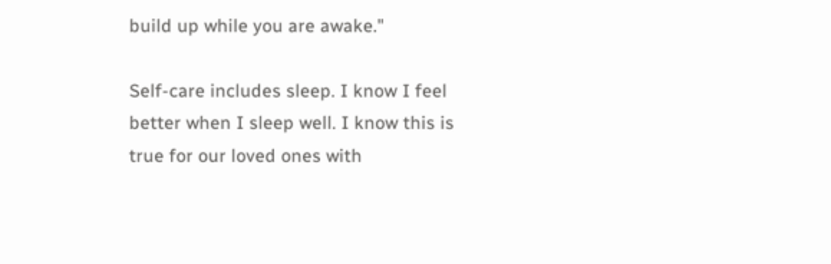build up while you are awake."

Self-care includes sleep. I know I feel better when I sleep well. I know this is true for our loved ones with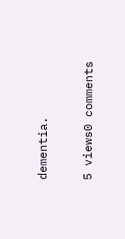dementia.

5 views0 comments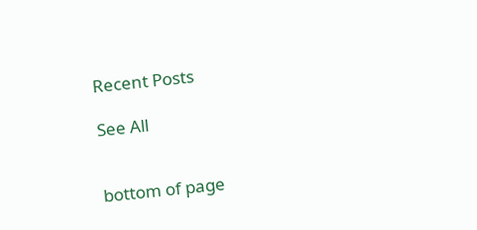Recent Posts

See All


bottom of page